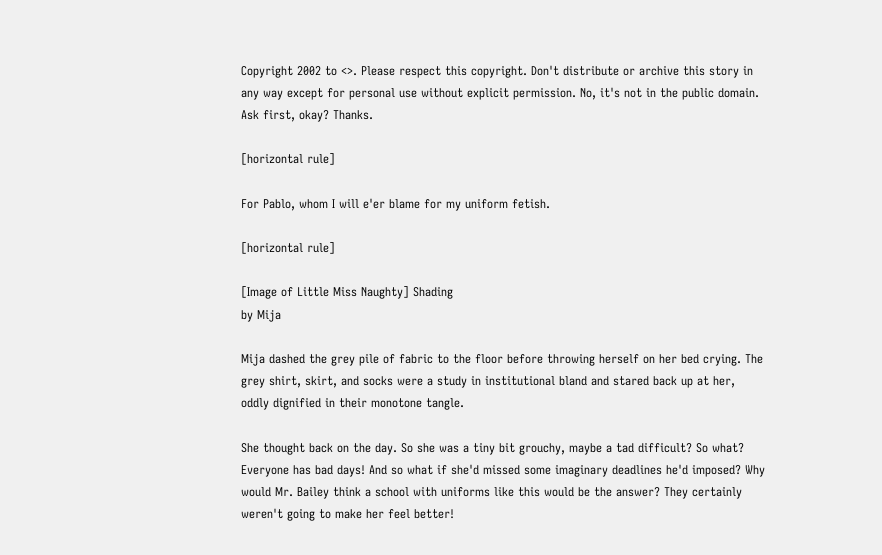Copyright 2002 to <>. Please respect this copyright. Don't distribute or archive this story in any way except for personal use without explicit permission. No, it's not in the public domain. Ask first, okay? Thanks.

[horizontal rule]

For Pablo, whom I will e'er blame for my uniform fetish.

[horizontal rule]

[Image of Little Miss Naughty] Shading
by Mija

Mija dashed the grey pile of fabric to the floor before throwing herself on her bed crying. The grey shirt, skirt, and socks were a study in institutional bland and stared back up at her, oddly dignified in their monotone tangle.

She thought back on the day. So she was a tiny bit grouchy, maybe a tad difficult? So what? Everyone has bad days! And so what if she'd missed some imaginary deadlines he'd imposed? Why would Mr. Bailey think a school with uniforms like this would be the answer? They certainly weren't going to make her feel better!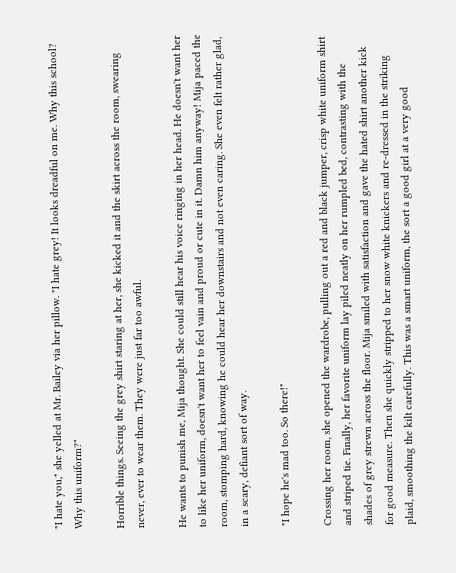"I hate you," she yelled at Mr. Bailey via her pillow. "I hate grey! It looks dreadful on me. Why this school? Why this uniform?"

Horrible things. Seeing the grey shirt staring at her, she kicked it and the skirt across the room, swearing never, ever to wear them. They were just far too awful.

He wants to punish me, Mija thought. She could still hear his voice ringing in her head. He doesn't want her to like her uniform, doesn't want her to feel vain and proud or cute in it. Damn him anyway! Mija paced the room, stomping hard, knowing he could hear her downstairs and not even caring. She even felt rather glad, in a scary, defiant sort of way.

"I hope he's mad too. So there!"

Crossing her room, she opened the wardrobe, pulling out a red and black jumper, crisp white uniform shirt and striped tie. Finally, her favorite uniform lay piled neatly on her rumpled bed, contrasting with the shades of grey strewn across the floor. Mija smiled with satisfaction and gave the hated shirt another kick for good measure. Then she quickly stripped to her snow white knickers and re-dressed in the striking plaid, smoothing the kilt carefully. This was a smart uniform, the sort a good girl at a very good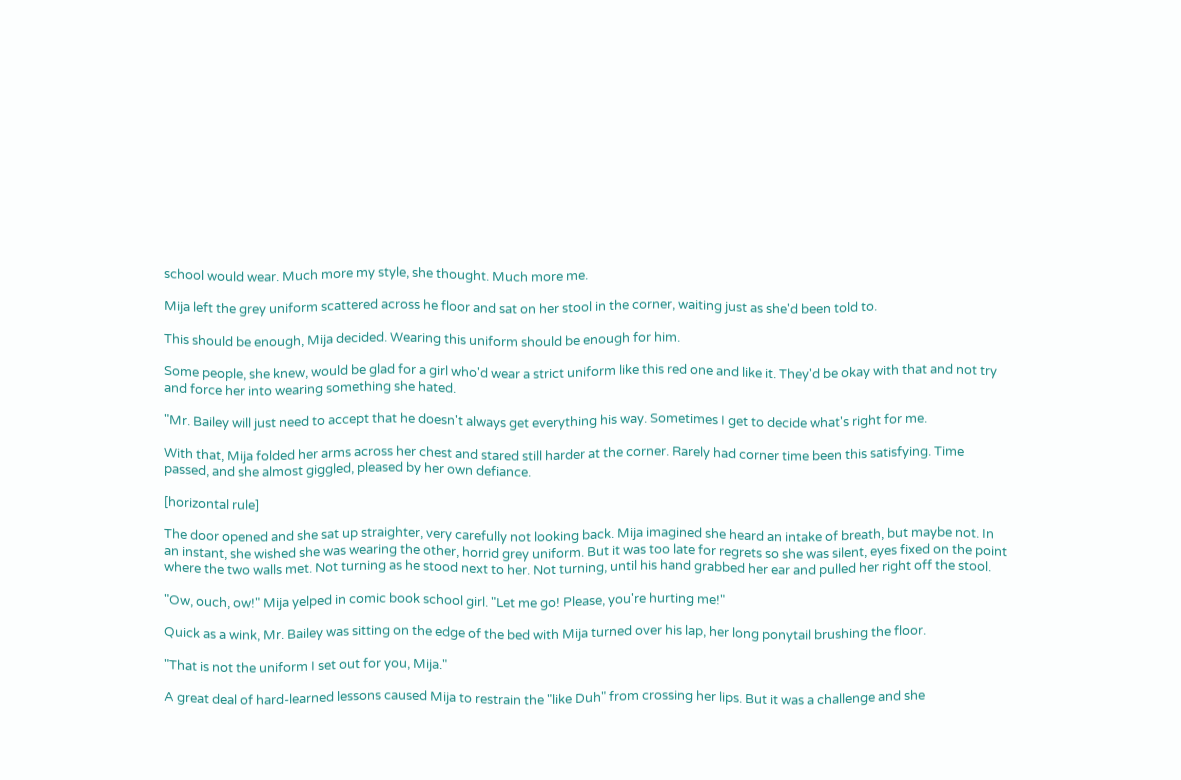school would wear. Much more my style, she thought. Much more me.

Mija left the grey uniform scattered across he floor and sat on her stool in the corner, waiting just as she'd been told to.

This should be enough, Mija decided. Wearing this uniform should be enough for him.

Some people, she knew, would be glad for a girl who'd wear a strict uniform like this red one and like it. They'd be okay with that and not try and force her into wearing something she hated.

"Mr. Bailey will just need to accept that he doesn't always get everything his way. Sometimes I get to decide what's right for me.

With that, Mija folded her arms across her chest and stared still harder at the corner. Rarely had corner time been this satisfying. Time passed, and she almost giggled, pleased by her own defiance.

[horizontal rule]

The door opened and she sat up straighter, very carefully not looking back. Mija imagined she heard an intake of breath, but maybe not. In an instant, she wished she was wearing the other, horrid grey uniform. But it was too late for regrets so she was silent, eyes fixed on the point where the two walls met. Not turning as he stood next to her. Not turning, until his hand grabbed her ear and pulled her right off the stool.

"Ow, ouch, ow!" Mija yelped in comic book school girl. "Let me go! Please, you're hurting me!"

Quick as a wink, Mr. Bailey was sitting on the edge of the bed with Mija turned over his lap, her long ponytail brushing the floor.

"That is not the uniform I set out for you, Mija."

A great deal of hard-learned lessons caused Mija to restrain the "like Duh" from crossing her lips. But it was a challenge and she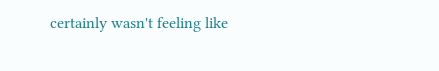certainly wasn't feeling like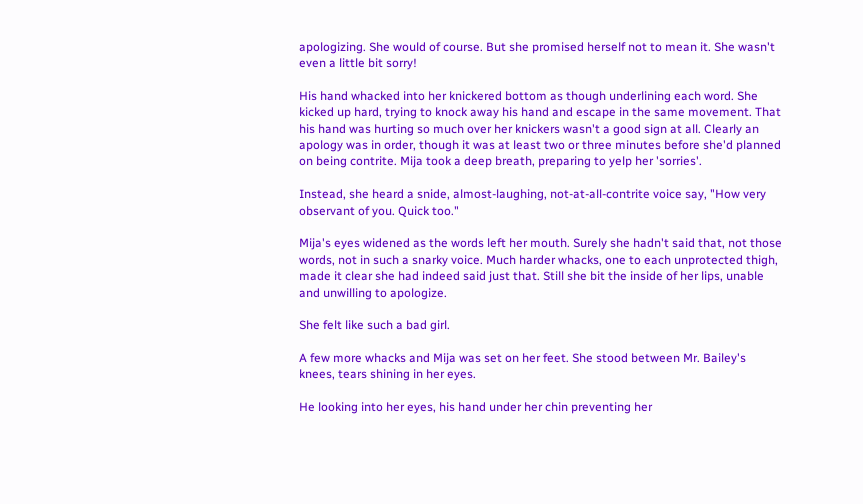apologizing. She would of course. But she promised herself not to mean it. She wasn't even a little bit sorry!

His hand whacked into her knickered bottom as though underlining each word. She kicked up hard, trying to knock away his hand and escape in the same movement. That his hand was hurting so much over her knickers wasn't a good sign at all. Clearly an apology was in order, though it was at least two or three minutes before she'd planned on being contrite. Mija took a deep breath, preparing to yelp her 'sorries'.

Instead, she heard a snide, almost-laughing, not-at-all-contrite voice say, "How very observant of you. Quick too."

Mija's eyes widened as the words left her mouth. Surely she hadn't said that, not those words, not in such a snarky voice. Much harder whacks, one to each unprotected thigh, made it clear she had indeed said just that. Still she bit the inside of her lips, unable and unwilling to apologize.

She felt like such a bad girl.

A few more whacks and Mija was set on her feet. She stood between Mr. Bailey's knees, tears shining in her eyes.

He looking into her eyes, his hand under her chin preventing her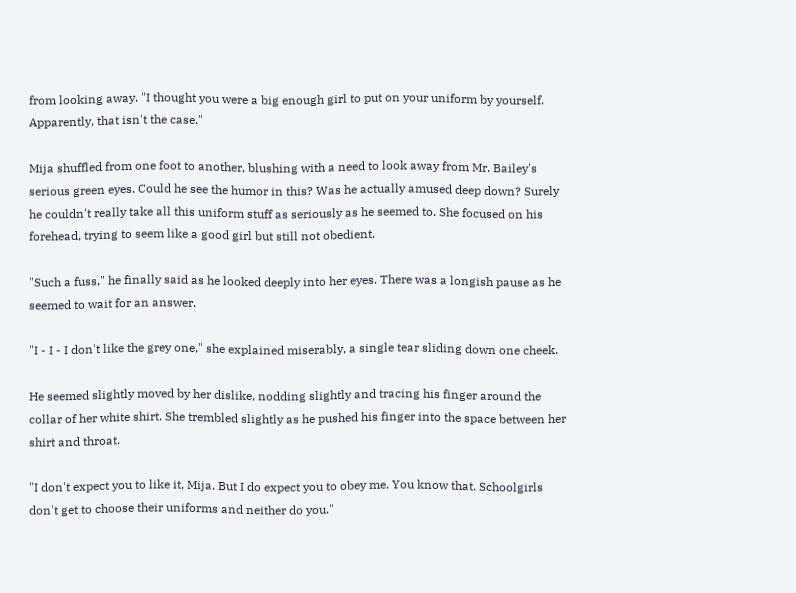from looking away. "I thought you were a big enough girl to put on your uniform by yourself. Apparently, that isn't the case."

Mija shuffled from one foot to another, blushing with a need to look away from Mr. Bailey's serious green eyes. Could he see the humor in this? Was he actually amused deep down? Surely he couldn't really take all this uniform stuff as seriously as he seemed to. She focused on his forehead, trying to seem like a good girl but still not obedient.

"Such a fuss," he finally said as he looked deeply into her eyes. There was a longish pause as he seemed to wait for an answer.

"I - I - I don't like the grey one," she explained miserably, a single tear sliding down one cheek.

He seemed slightly moved by her dislike, nodding slightly and tracing his finger around the collar of her white shirt. She trembled slightly as he pushed his finger into the space between her shirt and throat.

"I don't expect you to like it, Mija. But I do expect you to obey me. You know that. Schoolgirls don't get to choose their uniforms and neither do you."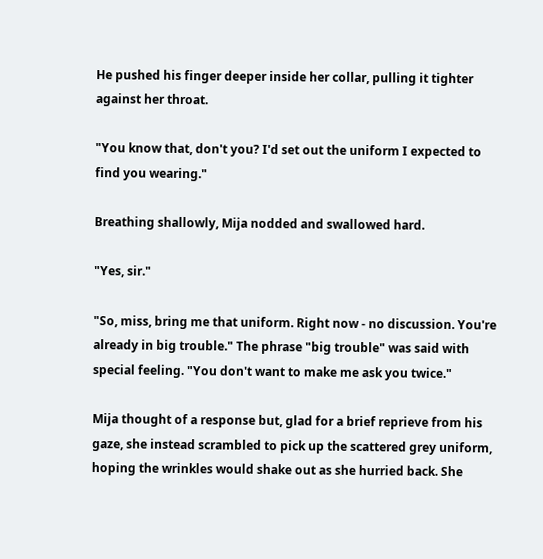He pushed his finger deeper inside her collar, pulling it tighter against her throat.

"You know that, don't you? I'd set out the uniform I expected to find you wearing."

Breathing shallowly, Mija nodded and swallowed hard.

"Yes, sir."

"So, miss, bring me that uniform. Right now - no discussion. You're already in big trouble." The phrase "big trouble" was said with special feeling. "You don't want to make me ask you twice."

Mija thought of a response but, glad for a brief reprieve from his gaze, she instead scrambled to pick up the scattered grey uniform, hoping the wrinkles would shake out as she hurried back. She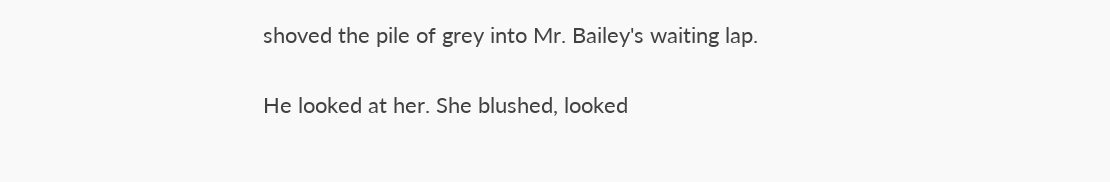shoved the pile of grey into Mr. Bailey's waiting lap.

He looked at her. She blushed, looked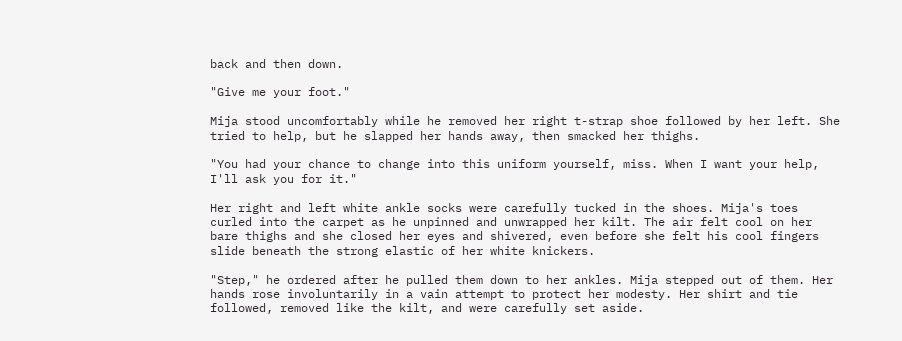back and then down.

"Give me your foot."

Mija stood uncomfortably while he removed her right t-strap shoe followed by her left. She tried to help, but he slapped her hands away, then smacked her thighs.

"You had your chance to change into this uniform yourself, miss. When I want your help, I'll ask you for it."

Her right and left white ankle socks were carefully tucked in the shoes. Mija's toes curled into the carpet as he unpinned and unwrapped her kilt. The air felt cool on her bare thighs and she closed her eyes and shivered, even before she felt his cool fingers slide beneath the strong elastic of her white knickers.

"Step," he ordered after he pulled them down to her ankles. Mija stepped out of them. Her hands rose involuntarily in a vain attempt to protect her modesty. Her shirt and tie followed, removed like the kilt, and were carefully set aside.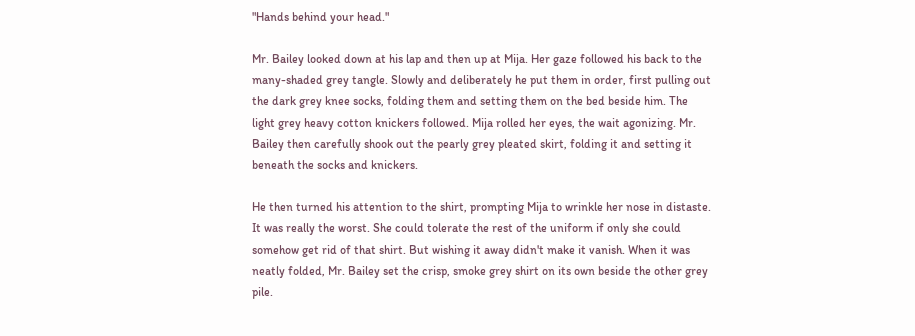"Hands behind your head."

Mr. Bailey looked down at his lap and then up at Mija. Her gaze followed his back to the many-shaded grey tangle. Slowly and deliberately he put them in order, first pulling out the dark grey knee socks, folding them and setting them on the bed beside him. The light grey heavy cotton knickers followed. Mija rolled her eyes, the wait agonizing. Mr. Bailey then carefully shook out the pearly grey pleated skirt, folding it and setting it beneath the socks and knickers.

He then turned his attention to the shirt, prompting Mija to wrinkle her nose in distaste. It was really the worst. She could tolerate the rest of the uniform if only she could somehow get rid of that shirt. But wishing it away didn't make it vanish. When it was neatly folded, Mr. Bailey set the crisp, smoke grey shirt on its own beside the other grey pile.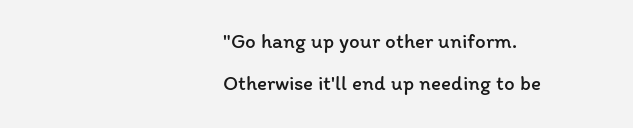"Go hang up your other uniform. Otherwise it'll end up needing to be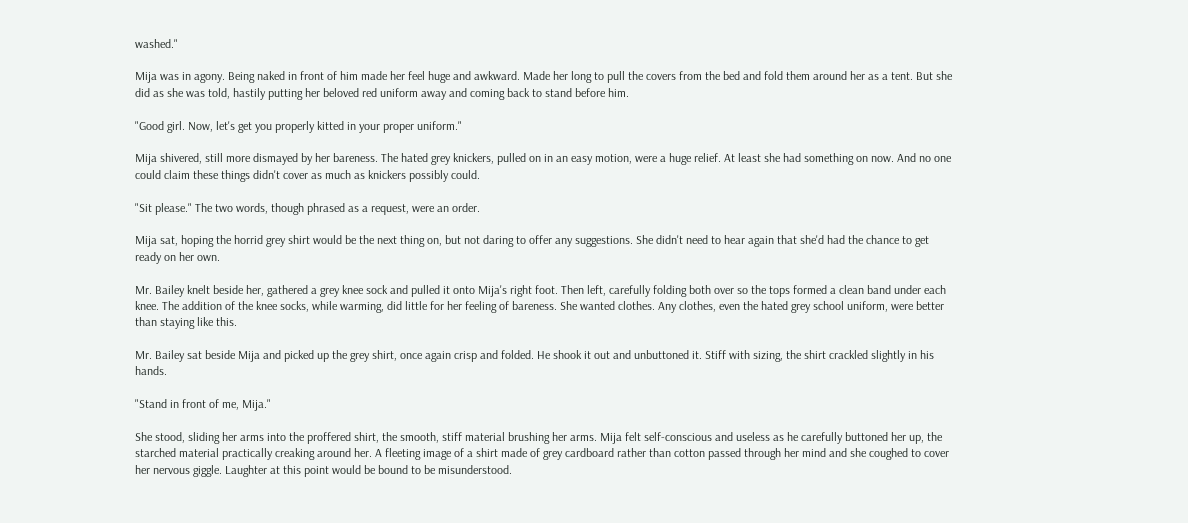washed."

Mija was in agony. Being naked in front of him made her feel huge and awkward. Made her long to pull the covers from the bed and fold them around her as a tent. But she did as she was told, hastily putting her beloved red uniform away and coming back to stand before him.

"Good girl. Now, let's get you properly kitted in your proper uniform."

Mija shivered, still more dismayed by her bareness. The hated grey knickers, pulled on in an easy motion, were a huge relief. At least she had something on now. And no one could claim these things didn't cover as much as knickers possibly could.

"Sit please." The two words, though phrased as a request, were an order.

Mija sat, hoping the horrid grey shirt would be the next thing on, but not daring to offer any suggestions. She didn't need to hear again that she'd had the chance to get ready on her own.

Mr. Bailey knelt beside her, gathered a grey knee sock and pulled it onto Mija's right foot. Then left, carefully folding both over so the tops formed a clean band under each knee. The addition of the knee socks, while warming, did little for her feeling of bareness. She wanted clothes. Any clothes, even the hated grey school uniform, were better than staying like this.

Mr. Bailey sat beside Mija and picked up the grey shirt, once again crisp and folded. He shook it out and unbuttoned it. Stiff with sizing, the shirt crackled slightly in his hands.

"Stand in front of me, Mija."

She stood, sliding her arms into the proffered shirt, the smooth, stiff material brushing her arms. Mija felt self-conscious and useless as he carefully buttoned her up, the starched material practically creaking around her. A fleeting image of a shirt made of grey cardboard rather than cotton passed through her mind and she coughed to cover her nervous giggle. Laughter at this point would be bound to be misunderstood.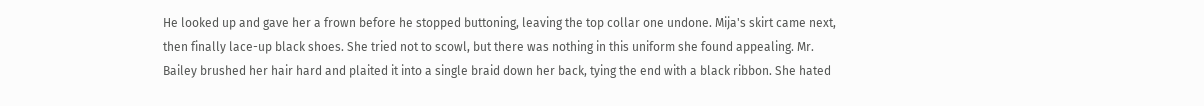He looked up and gave her a frown before he stopped buttoning, leaving the top collar one undone. Mija's skirt came next, then finally lace-up black shoes. She tried not to scowl, but there was nothing in this uniform she found appealing. Mr. Bailey brushed her hair hard and plaited it into a single braid down her back, tying the end with a black ribbon. She hated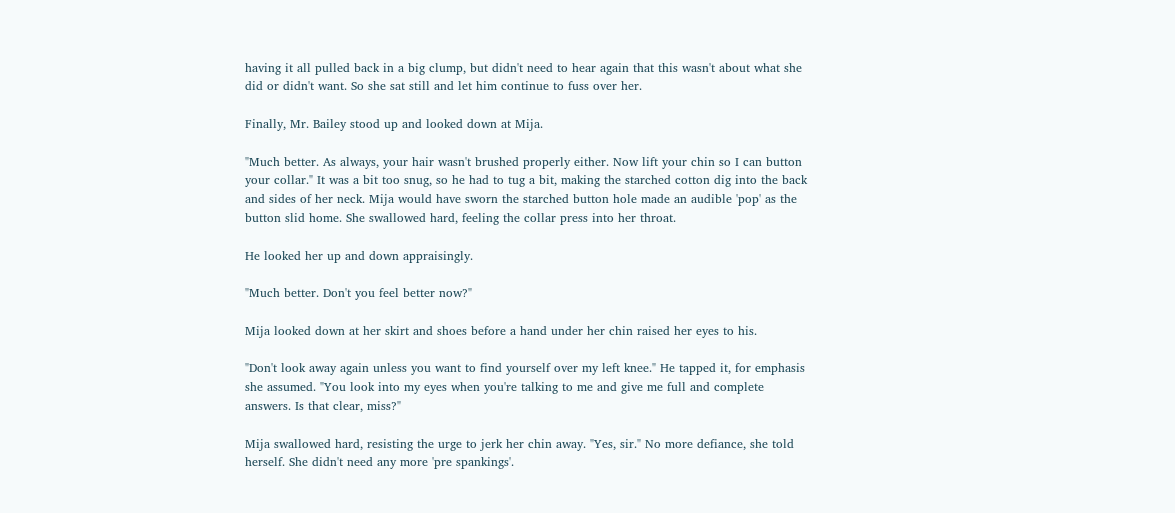having it all pulled back in a big clump, but didn't need to hear again that this wasn't about what she did or didn't want. So she sat still and let him continue to fuss over her.

Finally, Mr. Bailey stood up and looked down at Mija.

"Much better. As always, your hair wasn't brushed properly either. Now lift your chin so I can button your collar." It was a bit too snug, so he had to tug a bit, making the starched cotton dig into the back and sides of her neck. Mija would have sworn the starched button hole made an audible 'pop' as the button slid home. She swallowed hard, feeling the collar press into her throat.

He looked her up and down appraisingly.

"Much better. Don't you feel better now?"

Mija looked down at her skirt and shoes before a hand under her chin raised her eyes to his.

"Don't look away again unless you want to find yourself over my left knee." He tapped it, for emphasis she assumed. "You look into my eyes when you're talking to me and give me full and complete answers. Is that clear, miss?"

Mija swallowed hard, resisting the urge to jerk her chin away. "Yes, sir." No more defiance, she told herself. She didn't need any more 'pre spankings'.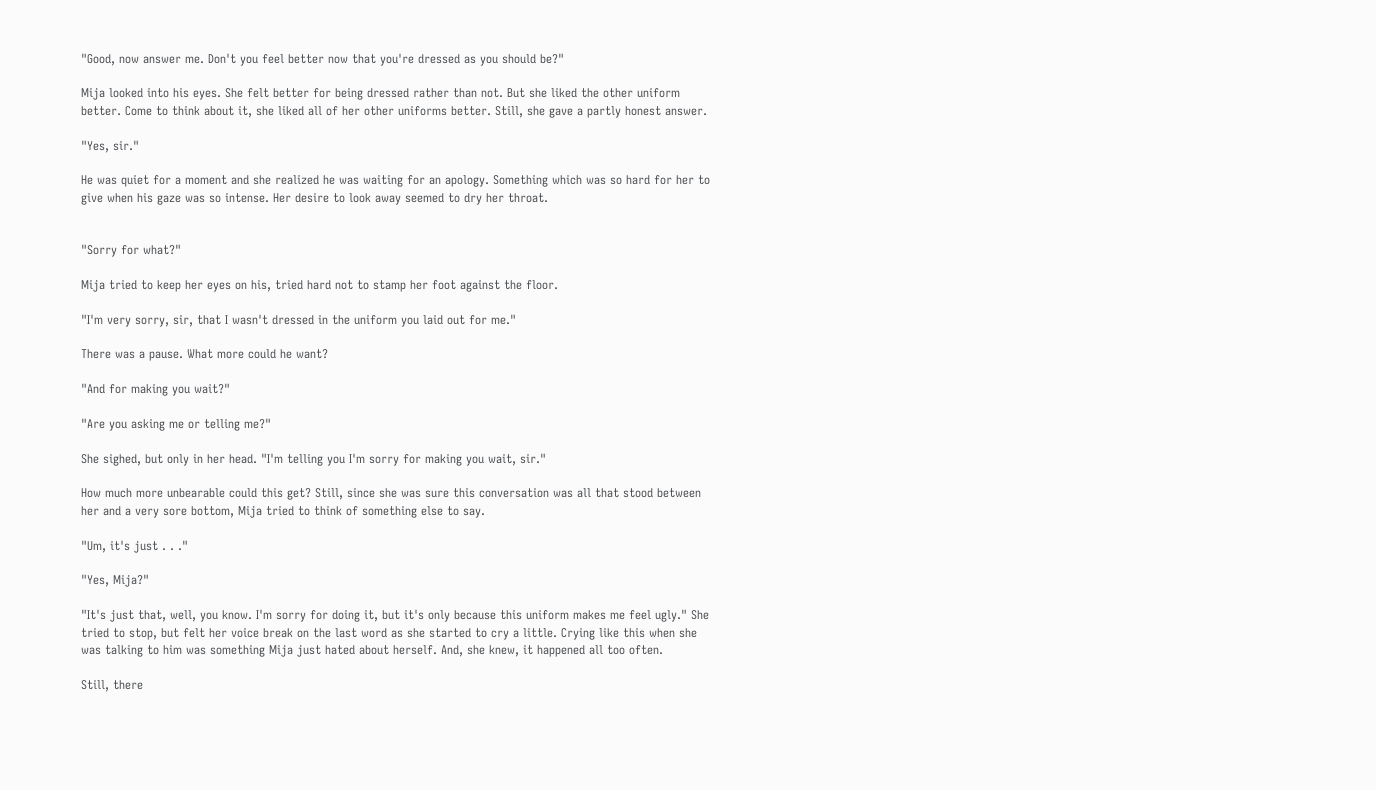"Good, now answer me. Don't you feel better now that you're dressed as you should be?"

Mija looked into his eyes. She felt better for being dressed rather than not. But she liked the other uniform better. Come to think about it, she liked all of her other uniforms better. Still, she gave a partly honest answer.

"Yes, sir."

He was quiet for a moment and she realized he was waiting for an apology. Something which was so hard for her to give when his gaze was so intense. Her desire to look away seemed to dry her throat.


"Sorry for what?"

Mija tried to keep her eyes on his, tried hard not to stamp her foot against the floor.

"I'm very sorry, sir, that I wasn't dressed in the uniform you laid out for me."

There was a pause. What more could he want?

"And for making you wait?"

"Are you asking me or telling me?"

She sighed, but only in her head. "I'm telling you I'm sorry for making you wait, sir."

How much more unbearable could this get? Still, since she was sure this conversation was all that stood between her and a very sore bottom, Mija tried to think of something else to say.

"Um, it's just . . ."

"Yes, Mija?"

"It's just that, well, you know. I'm sorry for doing it, but it's only because this uniform makes me feel ugly." She tried to stop, but felt her voice break on the last word as she started to cry a little. Crying like this when she was talking to him was something Mija just hated about herself. And, she knew, it happened all too often.

Still, there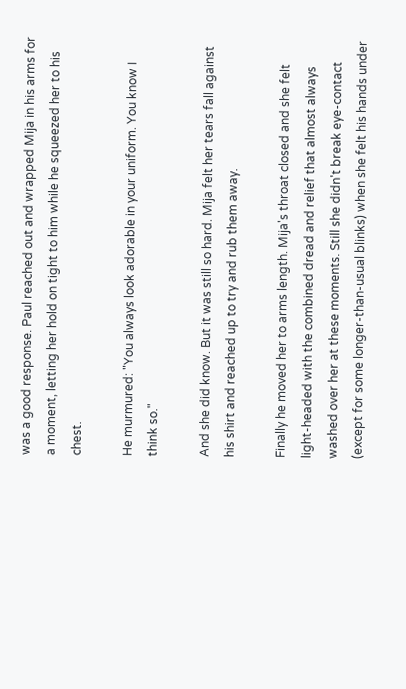was a good response. Paul reached out and wrapped Mija in his arms for a moment, letting her hold on tight to him while he squeezed her to his chest.

He murmured: "You always look adorable in your uniform. You know I think so."

And she did know. But it was still so hard. Mija felt her tears fall against his shirt and reached up to try and rub them away.

Finally he moved her to arms length. Mija's throat closed and she felt light-headed with the combined dread and relief that almost always washed over her at these moments. Still she didn't break eye-contact (except for some longer-than-usual blinks) when she felt his hands under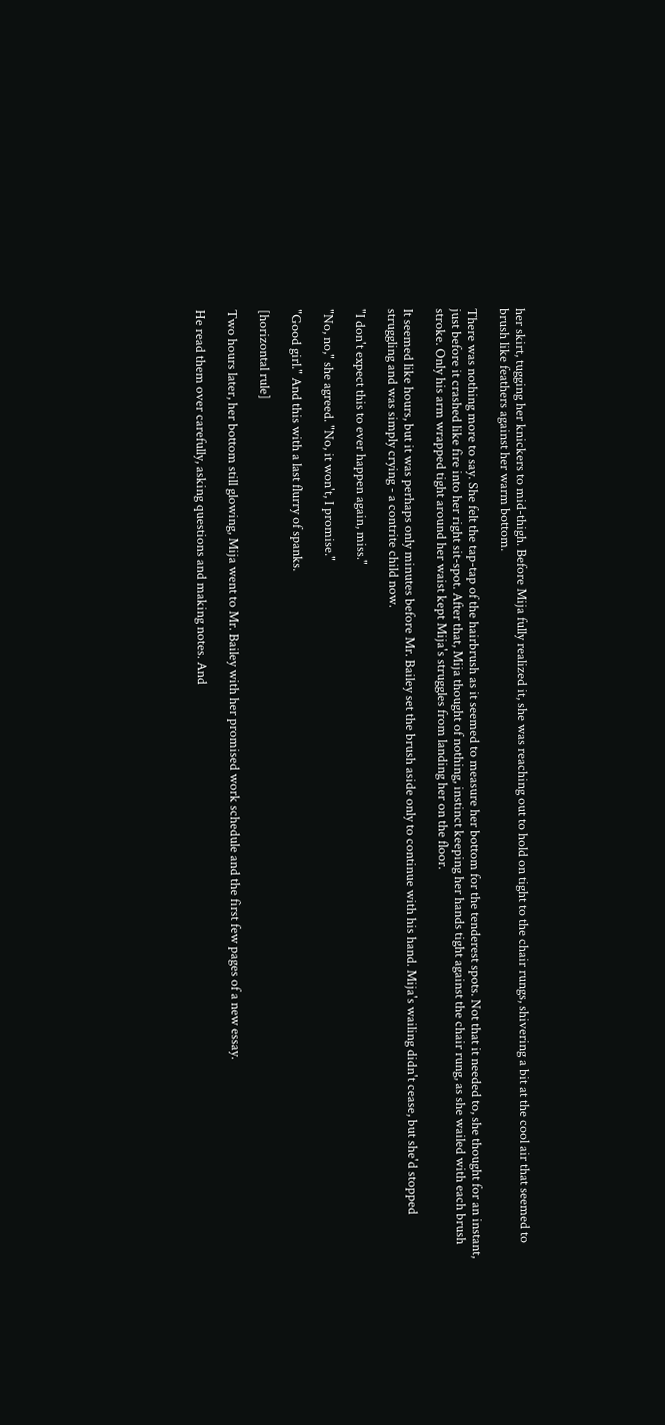her skirt, tugging her knickers to mid-thigh. Before Mija fully realized it, she was reaching out to hold on tight to the chair rungs, shivering a bit at the cool air that seemed to brush like feathers against her warm bottom.

There was nothing more to say. She felt the tap-tap of the hairbrush as it seemed to measure her bottom for the tenderest spots. Not that it needed to, she thought for an instant, just before it crashed like fire into her right sit-spot. After that, Mija thought of nothing, instinct keeping her hands tight against the chair rung, as she wailed with each brush stroke. Only his arm wrapped tight around her waist kept Mija's struggles from landing her on the floor.

It seemed like hours, but it was perhaps only minutes before Mr. Bailey set the brush aside only to continue with his hand. Mija's wailing didn't cease, but she'd stopped struggling and was simply crying - a contrite child now.

"I don't expect this to ever happen again, miss."

"No, no," she agreed. "No, it won't, I promise."

"Good girl." And this with a last flurry of spanks.

[horizontal rule]

Two hours later, her bottom still glowing, Mija went to Mr. Bailey with her promised work schedule and the first few pages of a new essay.

He read them over carefully, asking questions and making notes. And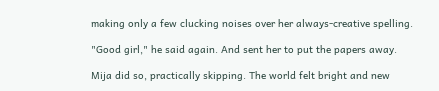making only a few clucking noises over her always-creative spelling.

"Good girl," he said again. And sent her to put the papers away.

Mija did so, practically skipping. The world felt bright and new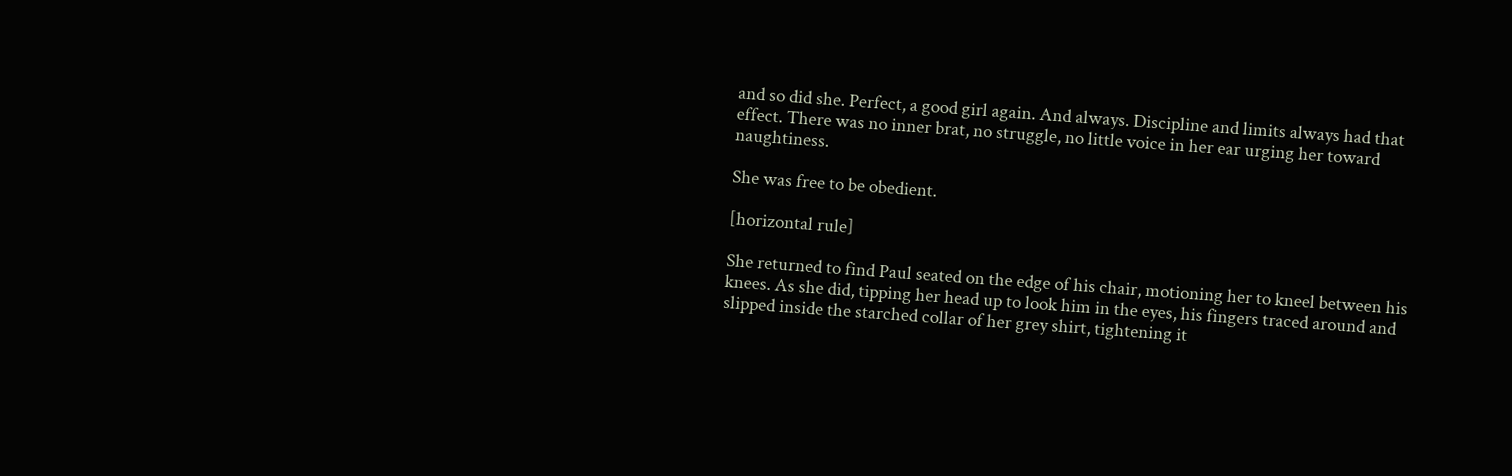and so did she. Perfect, a good girl again. And always. Discipline and limits always had that effect. There was no inner brat, no struggle, no little voice in her ear urging her toward naughtiness.

She was free to be obedient.

[horizontal rule]

She returned to find Paul seated on the edge of his chair, motioning her to kneel between his knees. As she did, tipping her head up to look him in the eyes, his fingers traced around and slipped inside the starched collar of her grey shirt, tightening it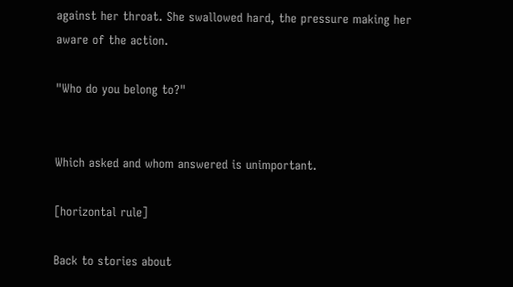against her throat. She swallowed hard, the pressure making her aware of the action.

"Who do you belong to?"


Which asked and whom answered is unimportant.

[horizontal rule]

Back to stories about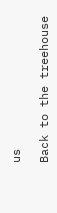us

Back to the treehouse